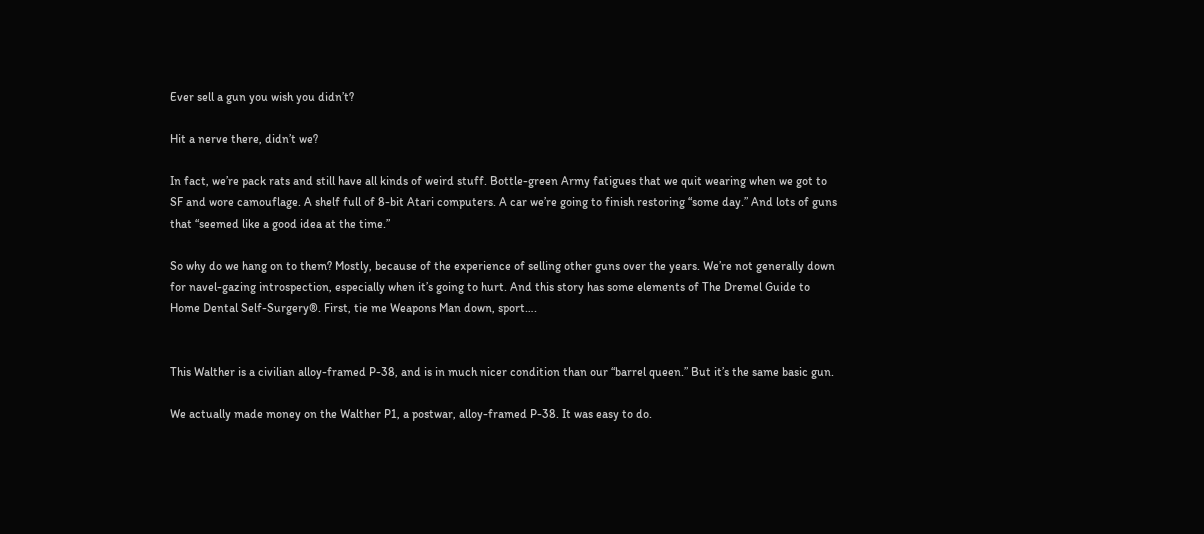Ever sell a gun you wish you didn’t?

Hit a nerve there, didn’t we?

In fact, we’re pack rats and still have all kinds of weird stuff. Bottle-green Army fatigues that we quit wearing when we got to SF and wore camouflage. A shelf full of 8-bit Atari computers. A car we’re going to finish restoring “some day.” And lots of guns that “seemed like a good idea at the time.”

So why do we hang on to them? Mostly, because of the experience of selling other guns over the years. We’re not generally down for navel-gazing introspection, especially when it’s going to hurt. And this story has some elements of The Dremel Guide to Home Dental Self-Surgery®. First, tie me Weapons Man down, sport….


This Walther is a civilian alloy-framed P-38, and is in much nicer condition than our “barrel queen.” But it’s the same basic gun.

We actually made money on the Walther P1, a postwar, alloy-framed P-38. It was easy to do.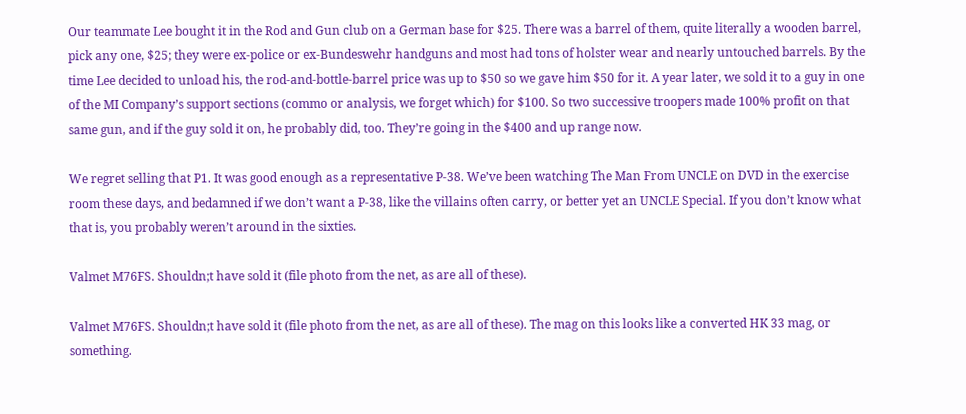Our teammate Lee bought it in the Rod and Gun club on a German base for $25. There was a barrel of them, quite literally a wooden barrel, pick any one, $25; they were ex-police or ex-Bundeswehr handguns and most had tons of holster wear and nearly untouched barrels. By the time Lee decided to unload his, the rod-and-bottle-barrel price was up to $50 so we gave him $50 for it. A year later, we sold it to a guy in one of the MI Company’s support sections (commo or analysis, we forget which) for $100. So two successive troopers made 100% profit on that same gun, and if the guy sold it on, he probably did, too. They’re going in the $400 and up range now.

We regret selling that P1. It was good enough as a representative P-38. We’ve been watching The Man From UNCLE on DVD in the exercise room these days, and bedamned if we don’t want a P-38, like the villains often carry, or better yet an UNCLE Special. If you don’t know what that is, you probably weren’t around in the sixties.

Valmet M76FS. Shouldn;t have sold it (file photo from the net, as are all of these).

Valmet M76FS. Shouldn;t have sold it (file photo from the net, as are all of these). The mag on this looks like a converted HK 33 mag, or something.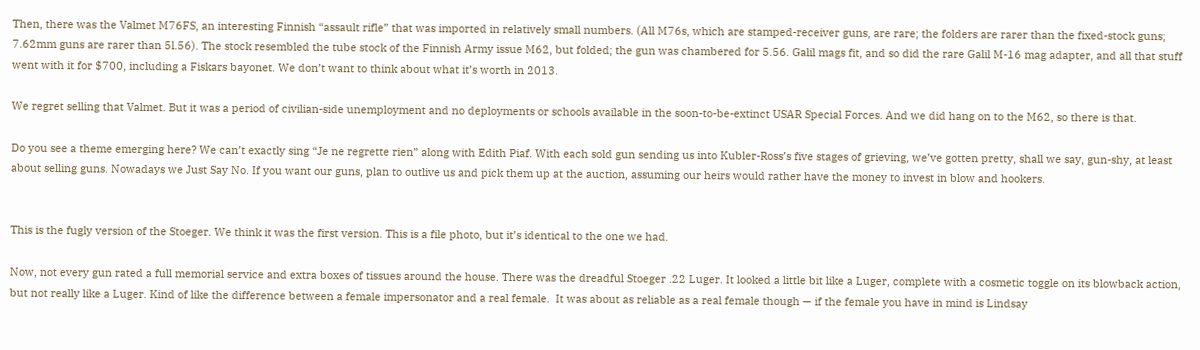Then, there was the Valmet M76FS, an interesting Finnish “assault rifle” that was imported in relatively small numbers. (All M76s, which are stamped-receiver guns, are rare; the folders are rarer than the fixed-stock guns; 7.62mm guns are rarer than 5l.56). The stock resembled the tube stock of the Finnish Army issue M62, but folded; the gun was chambered for 5.56. Galil mags fit, and so did the rare Galil M-16 mag adapter, and all that stuff went with it for $700, including a Fiskars bayonet. We don’t want to think about what it’s worth in 2013.

We regret selling that Valmet. But it was a period of civilian-side unemployment and no deployments or schools available in the soon-to-be-extinct USAR Special Forces. And we did hang on to the M62, so there is that.

Do you see a theme emerging here? We can’t exactly sing “Je ne regrette rien” along with Edith Piaf. With each sold gun sending us into Kubler-Ross’s five stages of grieving, we’ve gotten pretty, shall we say, gun-shy, at least about selling guns. Nowadays we Just Say No. If you want our guns, plan to outlive us and pick them up at the auction, assuming our heirs would rather have the money to invest in blow and hookers.


This is the fugly version of the Stoeger. We think it was the first version. This is a file photo, but it’s identical to the one we had.

Now, not every gun rated a full memorial service and extra boxes of tissues around the house. There was the dreadful Stoeger .22 Luger. It looked a little bit like a Luger, complete with a cosmetic toggle on its blowback action, but not really like a Luger. Kind of like the difference between a female impersonator and a real female.  It was about as reliable as a real female though — if the female you have in mind is Lindsay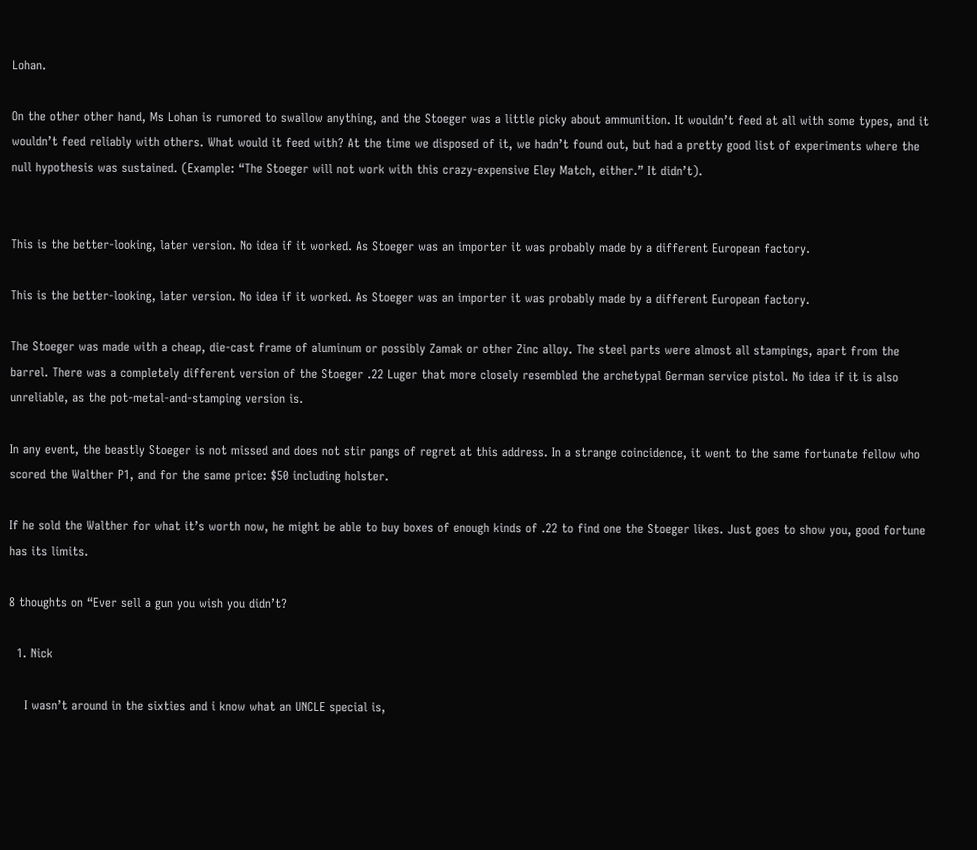Lohan.

On the other other hand, Ms Lohan is rumored to swallow anything, and the Stoeger was a little picky about ammunition. It wouldn’t feed at all with some types, and it wouldn’t feed reliably with others. What would it feed with? At the time we disposed of it, we hadn’t found out, but had a pretty good list of experiments where the null hypothesis was sustained. (Example: “The Stoeger will not work with this crazy-expensive Eley Match, either.” It didn’t).


This is the better-looking, later version. No idea if it worked. As Stoeger was an importer it was probably made by a different European factory.

This is the better-looking, later version. No idea if it worked. As Stoeger was an importer it was probably made by a different European factory.

The Stoeger was made with a cheap, die-cast frame of aluminum or possibly Zamak or other Zinc alloy. The steel parts were almost all stampings, apart from the barrel. There was a completely different version of the Stoeger .22 Luger that more closely resembled the archetypal German service pistol. No idea if it is also unreliable, as the pot-metal-and-stamping version is.

In any event, the beastly Stoeger is not missed and does not stir pangs of regret at this address. In a strange coincidence, it went to the same fortunate fellow who scored the Walther P1, and for the same price: $50 including holster.

If he sold the Walther for what it’s worth now, he might be able to buy boxes of enough kinds of .22 to find one the Stoeger likes. Just goes to show you, good fortune has its limits.

8 thoughts on “Ever sell a gun you wish you didn’t?

  1. Nick

    I wasn’t around in the sixties and i know what an UNCLE special is,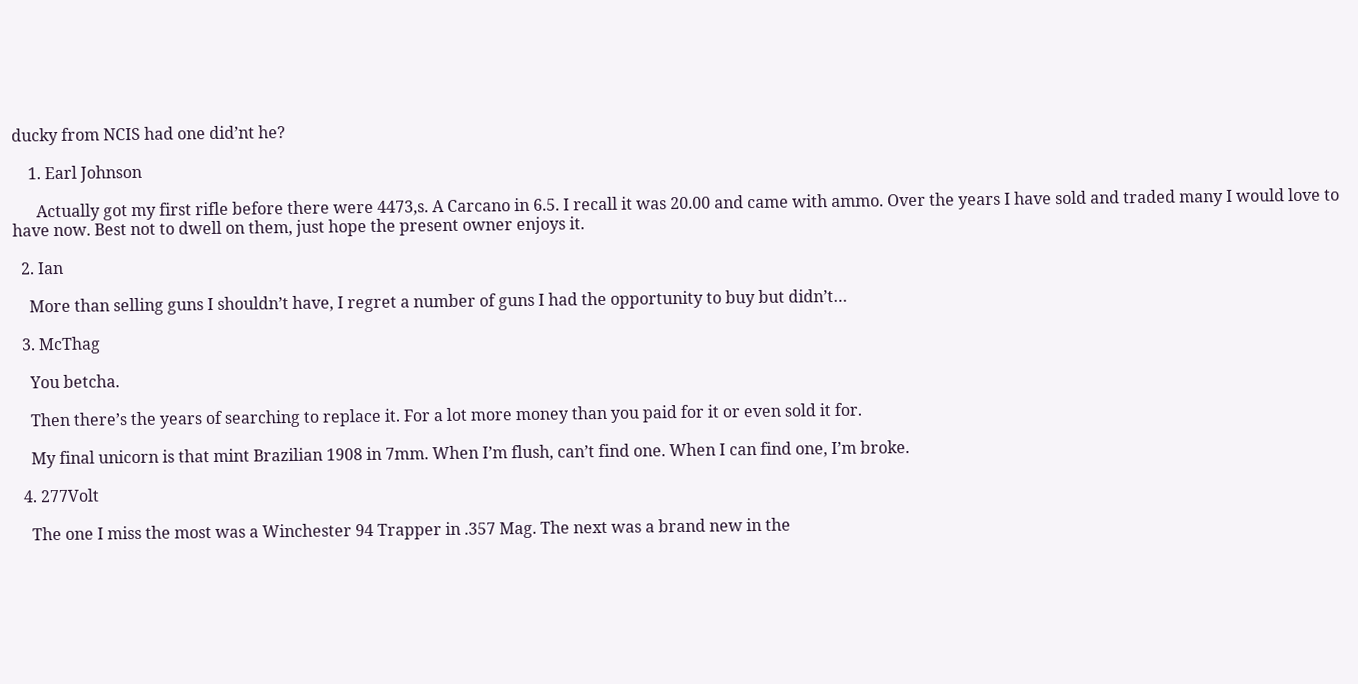ducky from NCIS had one did’nt he?

    1. Earl Johnson

      Actually got my first rifle before there were 4473,s. A Carcano in 6.5. I recall it was 20.00 and came with ammo. Over the years I have sold and traded many I would love to have now. Best not to dwell on them, just hope the present owner enjoys it.

  2. Ian

    More than selling guns I shouldn’t have, I regret a number of guns I had the opportunity to buy but didn’t…

  3. McThag

    You betcha.

    Then there’s the years of searching to replace it. For a lot more money than you paid for it or even sold it for.

    My final unicorn is that mint Brazilian 1908 in 7mm. When I’m flush, can’t find one. When I can find one, I’m broke.

  4. 277Volt

    The one I miss the most was a Winchester 94 Trapper in .357 Mag. The next was a brand new in the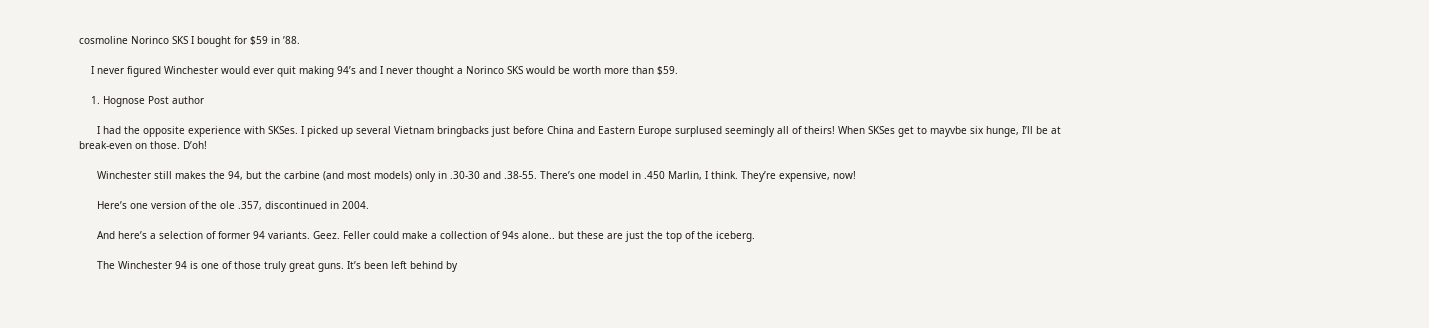cosmoline Norinco SKS I bought for $59 in ’88.

    I never figured Winchester would ever quit making 94’s and I never thought a Norinco SKS would be worth more than $59.

    1. Hognose Post author

      I had the opposite experience with SKSes. I picked up several Vietnam bringbacks just before China and Eastern Europe surplused seemingly all of theirs! When SKSes get to mayvbe six hunge, I’ll be at break-even on those. D’oh!

      Winchester still makes the 94, but the carbine (and most models) only in .30-30 and .38-55. There’s one model in .450 Marlin, I think. They’re expensive, now!

      Here’s one version of the ole .357, discontinued in 2004.

      And here’s a selection of former 94 variants. Geez. Feller could make a collection of 94s alone.. but these are just the top of the iceberg.

      The Winchester 94 is one of those truly great guns. It’s been left behind by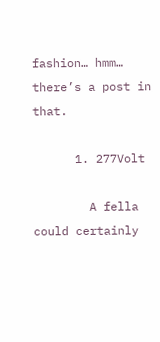fashion… hmm… there’s a post in that.

      1. 277Volt

        A fella could certainly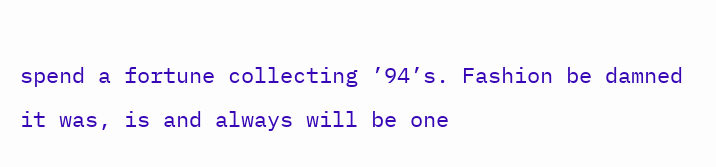spend a fortune collecting ’94’s. Fashion be damned it was, is and always will be one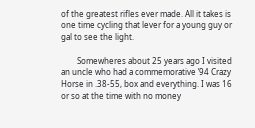of the greatest rifles ever made. All it takes is one time cycling that lever for a young guy or gal to see the light.

        Somewheres about 25 years ago I visited an uncle who had a commemorative ’94 Crazy Horse in .38-55, box and everything. I was 16 or so at the time with no money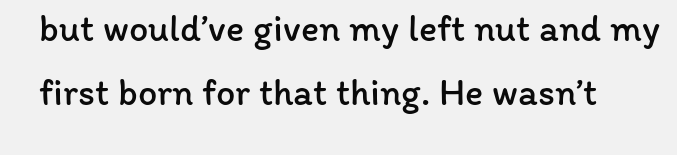but would’ve given my left nut and my first born for that thing. He wasn’t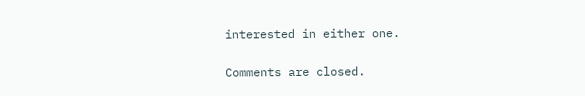interested in either one.

Comments are closed.